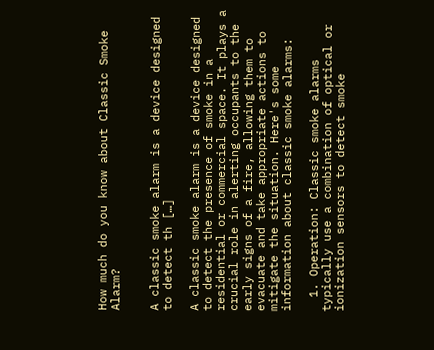How much do you know about Classic Smoke Alarm?


A classic smoke alarm is a device designed to detect th […]

A classic smoke alarm is a device designed to detect the presence of smoke in a residential or commercial space. It plays a crucial role in alerting occupants to the early signs of a fire, allowing them to evacuate and take appropriate actions to mitigate the situation. Here's some information about classic smoke alarms:

  1. Operation: Classic smoke alarms typically use a combination of optical or ionization sensors to detect smoke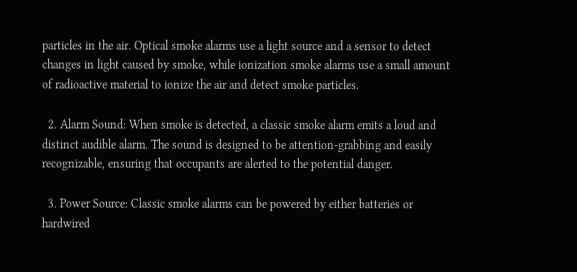particles in the air. Optical smoke alarms use a light source and a sensor to detect changes in light caused by smoke, while ionization smoke alarms use a small amount of radioactive material to ionize the air and detect smoke particles.

  2. Alarm Sound: When smoke is detected, a classic smoke alarm emits a loud and distinct audible alarm. The sound is designed to be attention-grabbing and easily recognizable, ensuring that occupants are alerted to the potential danger.

  3. Power Source: Classic smoke alarms can be powered by either batteries or hardwired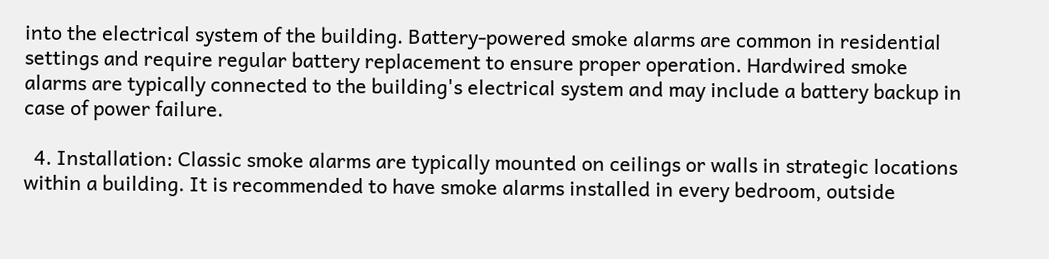into the electrical system of the building. Battery-powered smoke alarms are common in residential settings and require regular battery replacement to ensure proper operation. Hardwired smoke alarms are typically connected to the building's electrical system and may include a battery backup in case of power failure.

  4. Installation: Classic smoke alarms are typically mounted on ceilings or walls in strategic locations within a building. It is recommended to have smoke alarms installed in every bedroom, outside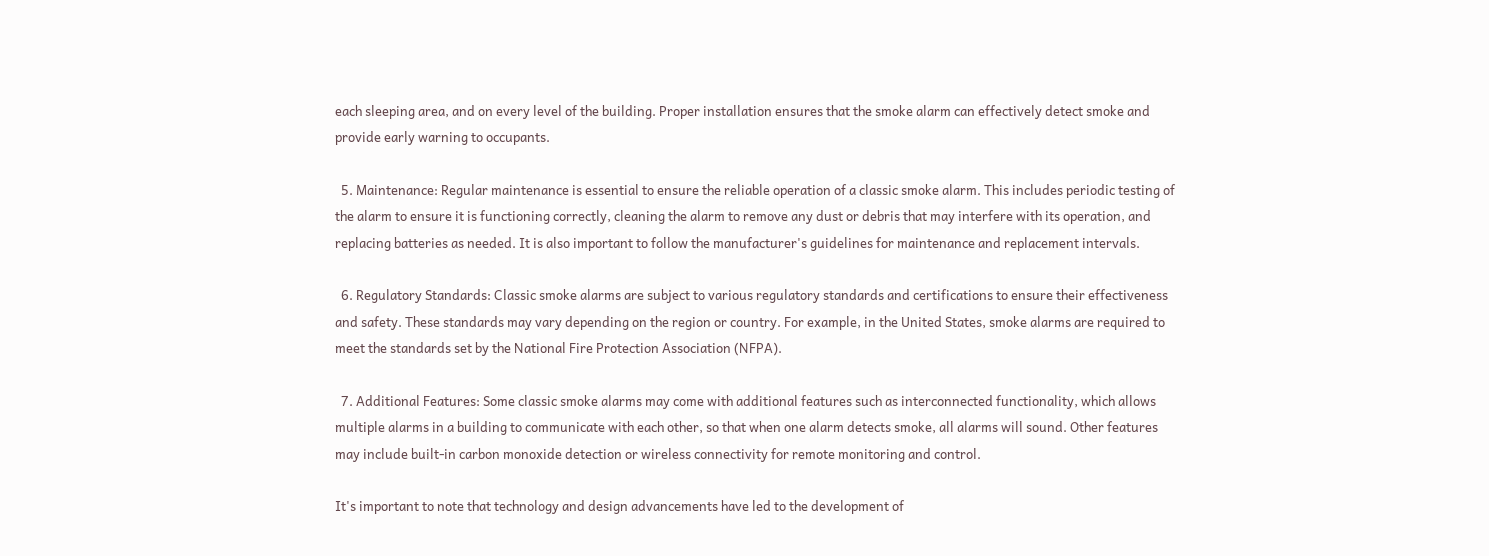each sleeping area, and on every level of the building. Proper installation ensures that the smoke alarm can effectively detect smoke and provide early warning to occupants.

  5. Maintenance: Regular maintenance is essential to ensure the reliable operation of a classic smoke alarm. This includes periodic testing of the alarm to ensure it is functioning correctly, cleaning the alarm to remove any dust or debris that may interfere with its operation, and replacing batteries as needed. It is also important to follow the manufacturer's guidelines for maintenance and replacement intervals.

  6. Regulatory Standards: Classic smoke alarms are subject to various regulatory standards and certifications to ensure their effectiveness and safety. These standards may vary depending on the region or country. For example, in the United States, smoke alarms are required to meet the standards set by the National Fire Protection Association (NFPA).

  7. Additional Features: Some classic smoke alarms may come with additional features such as interconnected functionality, which allows multiple alarms in a building to communicate with each other, so that when one alarm detects smoke, all alarms will sound. Other features may include built-in carbon monoxide detection or wireless connectivity for remote monitoring and control.

It's important to note that technology and design advancements have led to the development of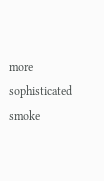more sophisticated smoke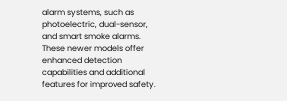alarm systems, such as photoelectric, dual-sensor, and smart smoke alarms. These newer models offer enhanced detection capabilities and additional features for improved safety.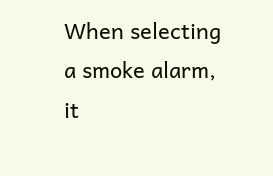When selecting a smoke alarm, it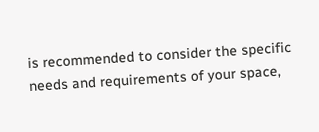is recommended to consider the specific needs and requirements of your space,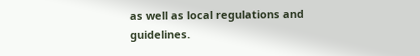as well as local regulations and guidelines.